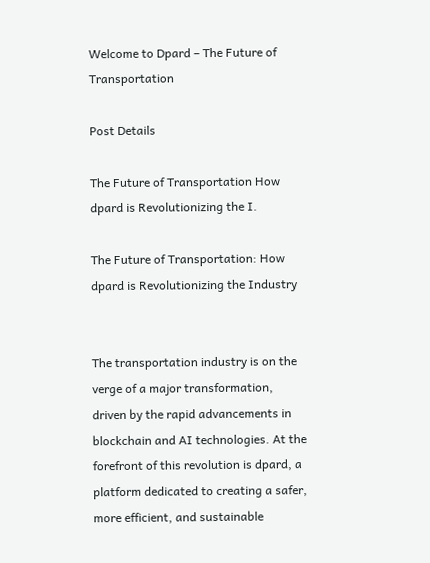Welcome to Dpard – The Future of Transportation

Post Details

The Future of Transportation How dpard is Revolutionizing the I.

The Future of Transportation: How dpard is Revolutionizing the Industry


The transportation industry is on the verge of a major transformation, driven by the rapid advancements in blockchain and AI technologies. At the forefront of this revolution is dpard, a platform dedicated to creating a safer, more efficient, and sustainable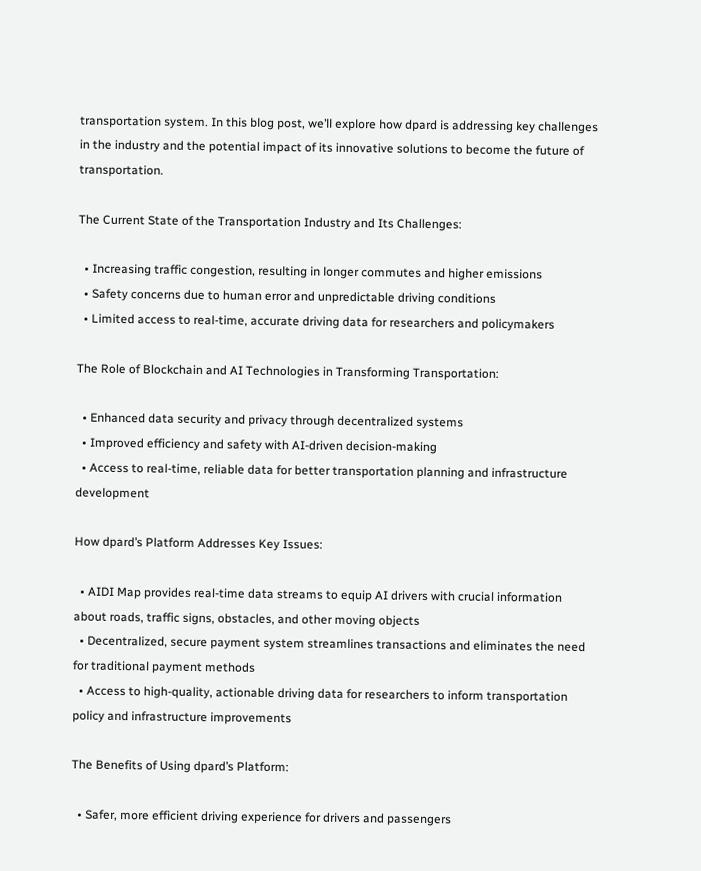transportation system. In this blog post, we’ll explore how dpard is addressing key challenges in the industry and the potential impact of its innovative solutions to become the future of transportation.

The Current State of the Transportation Industry and Its Challenges:

  • Increasing traffic congestion, resulting in longer commutes and higher emissions
  • Safety concerns due to human error and unpredictable driving conditions
  • Limited access to real-time, accurate driving data for researchers and policymakers

The Role of Blockchain and AI Technologies in Transforming Transportation:

  • Enhanced data security and privacy through decentralized systems
  • Improved efficiency and safety with AI-driven decision-making
  • Access to real-time, reliable data for better transportation planning and infrastructure development

How dpard’s Platform Addresses Key Issues:

  • AIDI Map provides real-time data streams to equip AI drivers with crucial information about roads, traffic signs, obstacles, and other moving objects
  • Decentralized, secure payment system streamlines transactions and eliminates the need for traditional payment methods
  • Access to high-quality, actionable driving data for researchers to inform transportation policy and infrastructure improvements

The Benefits of Using dpard’s Platform:

  • Safer, more efficient driving experience for drivers and passengers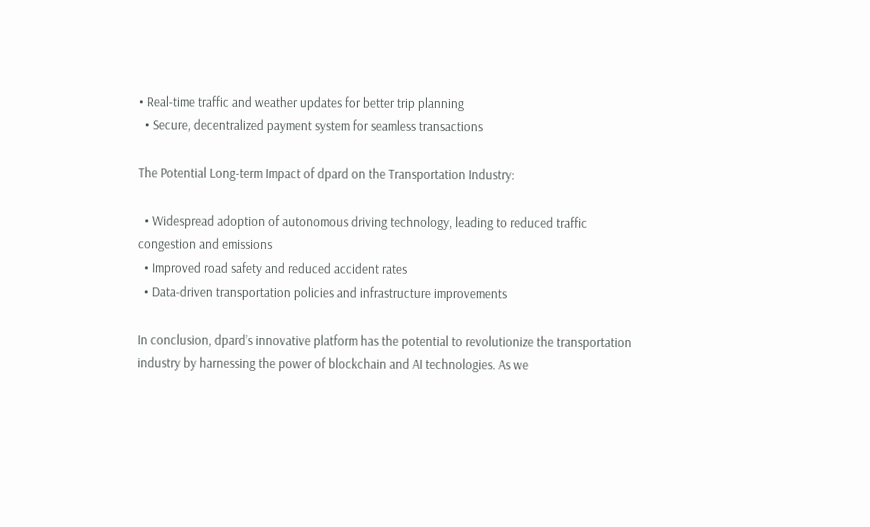• Real-time traffic and weather updates for better trip planning
  • Secure, decentralized payment system for seamless transactions

The Potential Long-term Impact of dpard on the Transportation Industry:

  • Widespread adoption of autonomous driving technology, leading to reduced traffic congestion and emissions
  • Improved road safety and reduced accident rates
  • Data-driven transportation policies and infrastructure improvements

In conclusion, dpard’s innovative platform has the potential to revolutionize the transportation industry by harnessing the power of blockchain and AI technologies. As we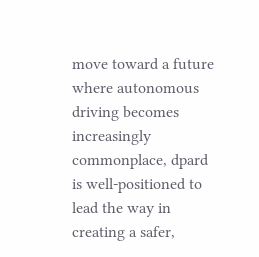move toward a future where autonomous driving becomes increasingly commonplace, dpard is well-positioned to lead the way in creating a safer,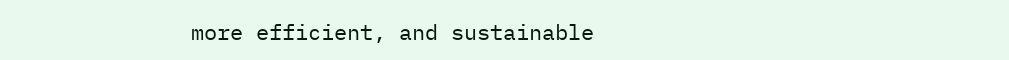more efficient, and sustainable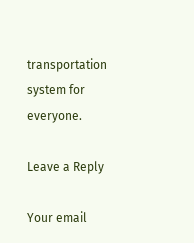transportation system for everyone.

Leave a Reply

Your email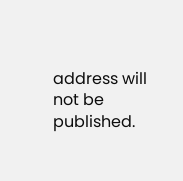address will not be published.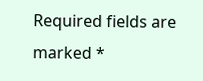Required fields are marked *